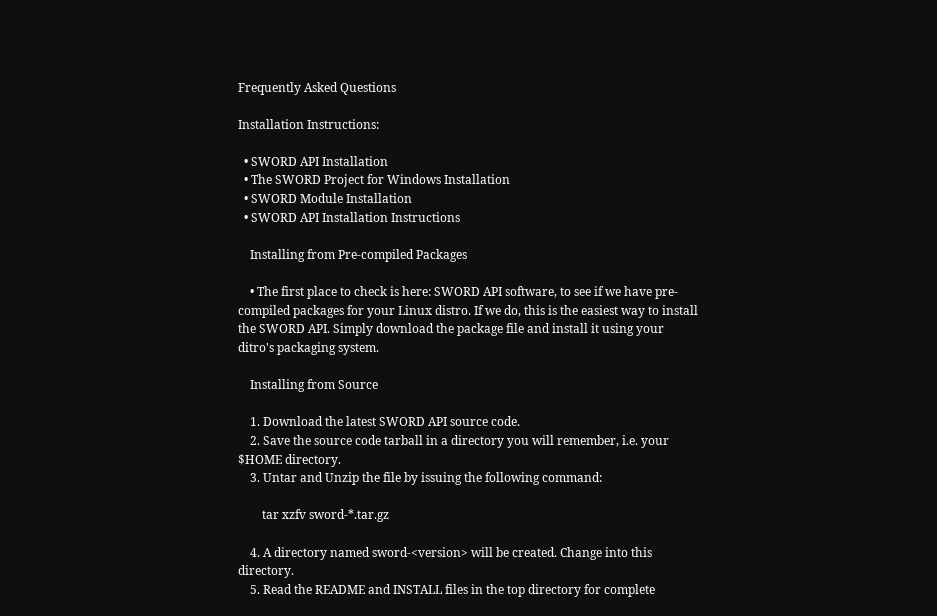Frequently Asked Questions

Installation Instructions:

  • SWORD API Installation
  • The SWORD Project for Windows Installation
  • SWORD Module Installation
  • SWORD API Installation Instructions

    Installing from Pre-compiled Packages

    • The first place to check is here: SWORD API software, to see if we have pre-compiled packages for your Linux distro. If we do, this is the easiest way to install the SWORD API. Simply download the package file and install it using your ditro's packaging system.

    Installing from Source

    1. Download the latest SWORD API source code.
    2. Save the source code tarball in a directory you will remember, i.e. your $HOME directory.
    3. Untar and Unzip the file by issuing the following command:

        tar xzfv sword-*.tar.gz

    4. A directory named sword-<version> will be created. Change into this directory.
    5. Read the README and INSTALL files in the top directory for complete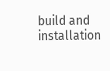build and installation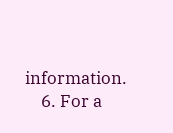information.
    6. For a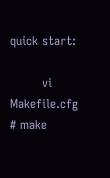quick start:

        vi Makefile.cfg # make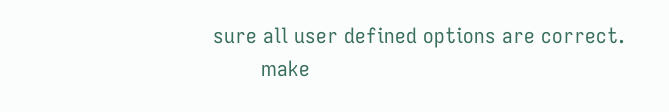sure all user defined options are correct.
        make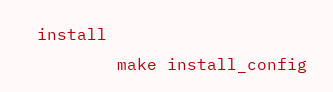install
        make install_config